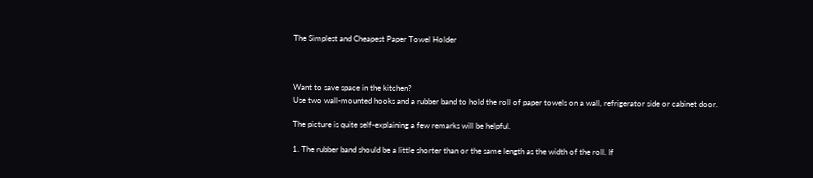The Simplest and Cheapest Paper Towel Holder



Want to save space in the kitchen?
Use two wall-mounted hooks and a rubber band to hold the roll of paper towels on a wall, refrigerator side or cabinet door.

The picture is quite self-explaining a few remarks will be helpful.

1. The rubber band should be a little shorter than or the same length as the width of the roll. If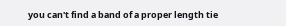you can't find a band of a proper length tie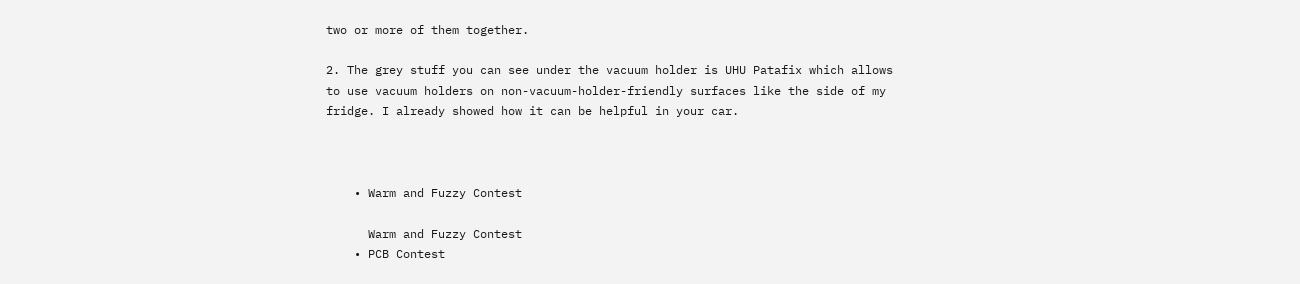two or more of them together.

2. The grey stuff you can see under the vacuum holder is UHU Patafix which allows to use vacuum holders on non-vacuum-holder-friendly surfaces like the side of my fridge. I already showed how it can be helpful in your car.



    • Warm and Fuzzy Contest

      Warm and Fuzzy Contest
    • PCB Contest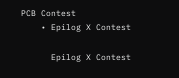PCB Contest
    • Epilog X Contest

      Epilog X Contest